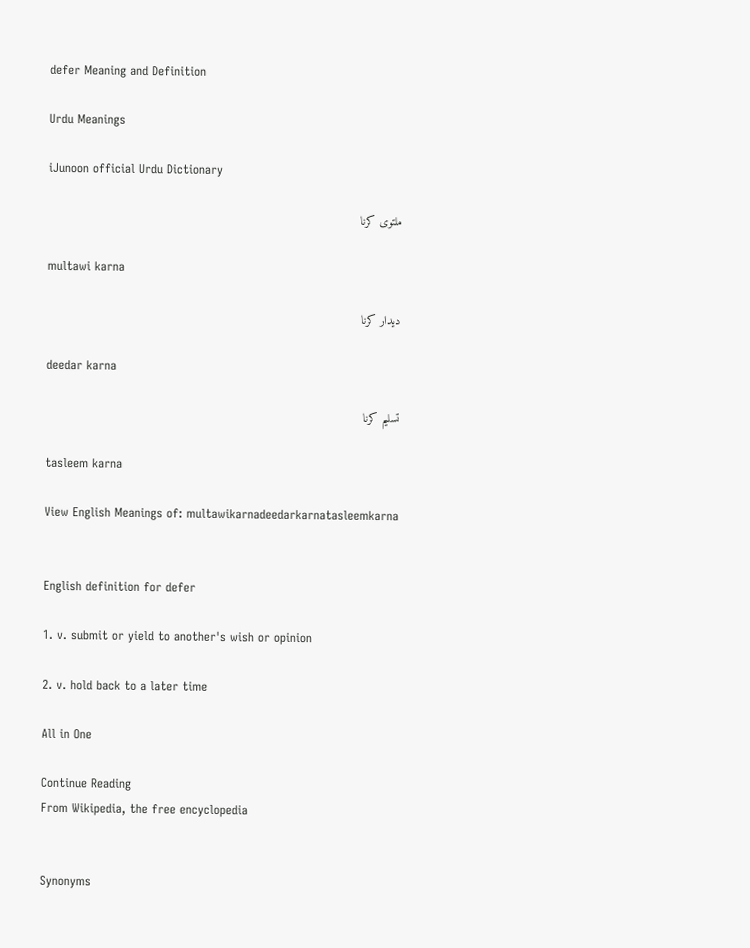defer Meaning and Definition

Urdu Meanings

iJunoon official Urdu Dictionary

ملتوی کرنا

multawi karna

دیدار کرنا

deedar karna

تسلیم کرنا

tasleem karna

View English Meanings of: multawikarnadeedarkarnatasleemkarna


English definition for defer

1. v. submit or yield to another's wish or opinion

2. v. hold back to a later time

All in One

Continue Reading
From Wikipedia, the free encyclopedia


Synonyms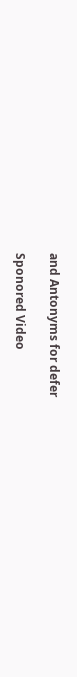and Antonyms for defer

Sponored Video